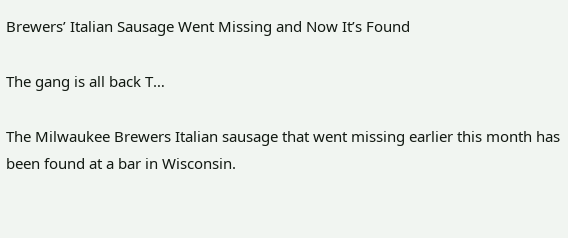Brewers’ Italian Sausage Went Missing and Now It’s Found

The gang is all back T…

The Milwaukee Brewers Italian sausage that went missing earlier this month has been found at a bar in Wisconsin.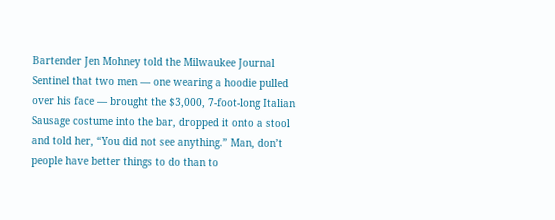Bartender Jen Mohney told the Milwaukee Journal Sentinel that two men — one wearing a hoodie pulled over his face — brought the $3,000, 7-foot-long Italian Sausage costume into the bar, dropped it onto a stool and told her, “You did not see anything.” Man, don’t people have better things to do than to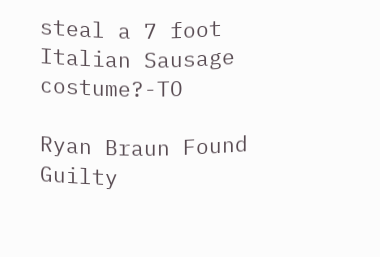steal a 7 foot Italian Sausage costume?-TO

Ryan Braun Found Guilty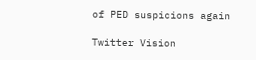of PED suspicions again

Twitter Vision